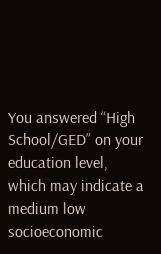You answered “High School/GED” on your education level, which may indicate a medium low socioeconomic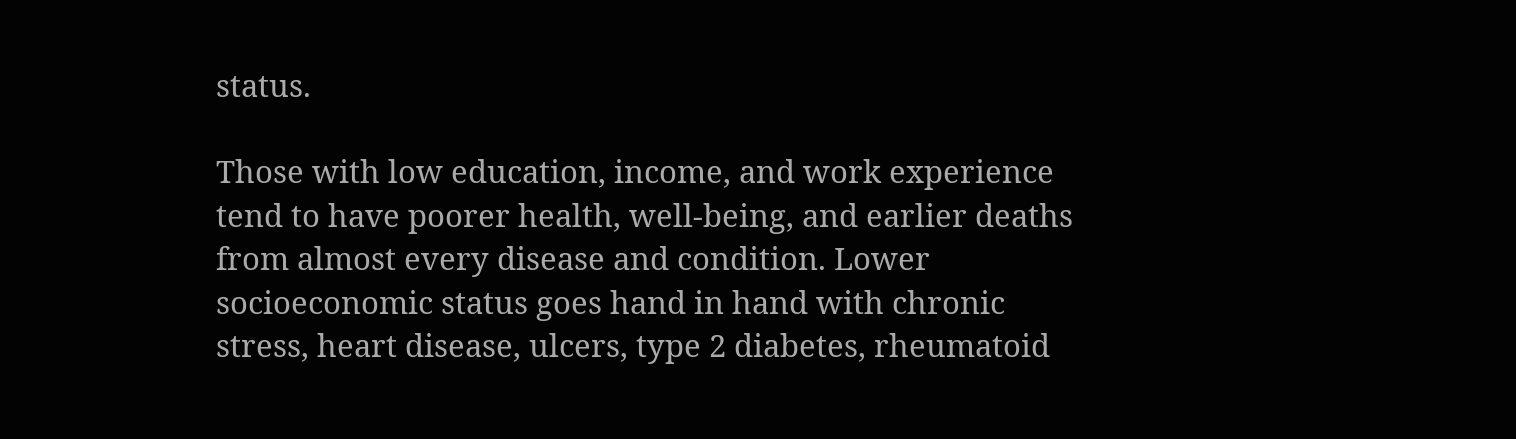status.

Those with low education, income, and work experience tend to have poorer health, well-being, and earlier deaths from almost every disease and condition. Lower socioeconomic status goes hand in hand with chronic stress, heart disease, ulcers, type 2 diabetes, rheumatoid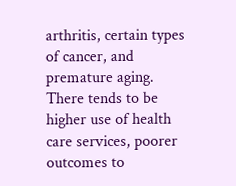arthritis, certain types of cancer, and premature aging. There tends to be higher use of health care services, poorer outcomes to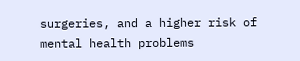surgeries, and a higher risk of mental health problems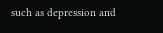such as depression and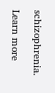schizophrenia.

Learn more